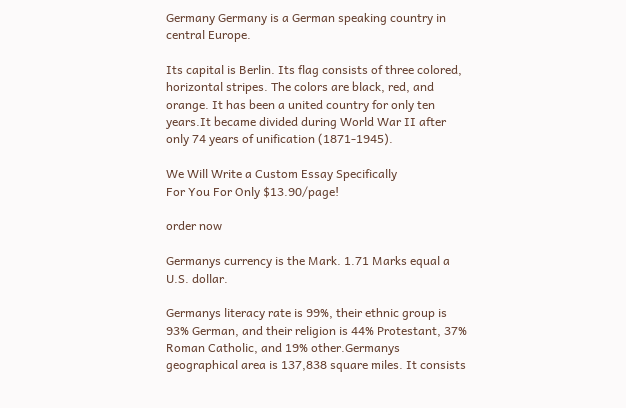Germany Germany is a German speaking country in central Europe.

Its capital is Berlin. Its flag consists of three colored, horizontal stripes. The colors are black, red, and orange. It has been a united country for only ten years.It became divided during World War II after only 74 years of unification (1871-1945).

We Will Write a Custom Essay Specifically
For You For Only $13.90/page!

order now

Germanys currency is the Mark. 1.71 Marks equal a U.S. dollar.

Germanys literacy rate is 99%, their ethnic group is 93% German, and their religion is 44% Protestant, 37% Roman Catholic, and 19% other.Germanys geographical area is 137,838 square miles. It consists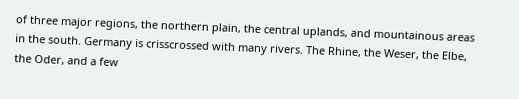of three major regions, the northern plain, the central uplands, and mountainous areas in the south. Germany is crisscrossed with many rivers. The Rhine, the Weser, the Elbe, the Oder, and a few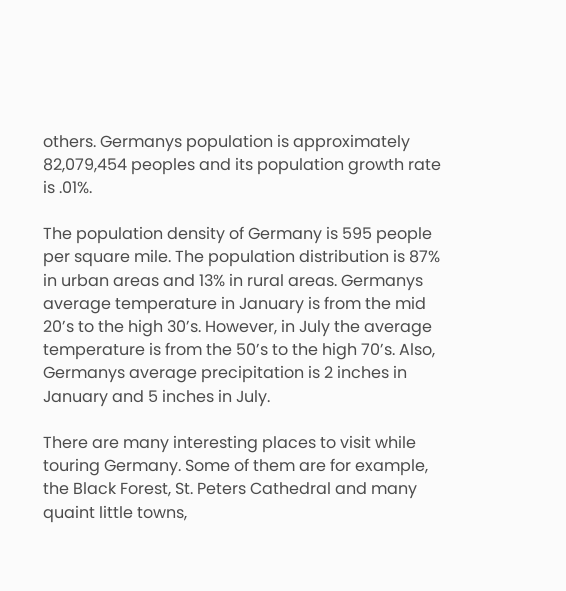others. Germanys population is approximately 82,079,454 peoples and its population growth rate is .01%.

The population density of Germany is 595 people per square mile. The population distribution is 87% in urban areas and 13% in rural areas. Germanys average temperature in January is from the mid 20’s to the high 30’s. However, in July the average temperature is from the 50’s to the high 70’s. Also, Germanys average precipitation is 2 inches in January and 5 inches in July.

There are many interesting places to visit while touring Germany. Some of them are for example, the Black Forest, St. Peters Cathedral and many quaint little towns,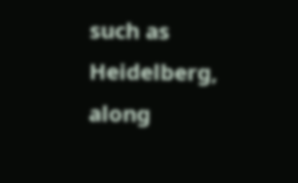such as Heidelberg, along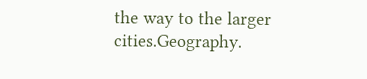the way to the larger cities.Geography.